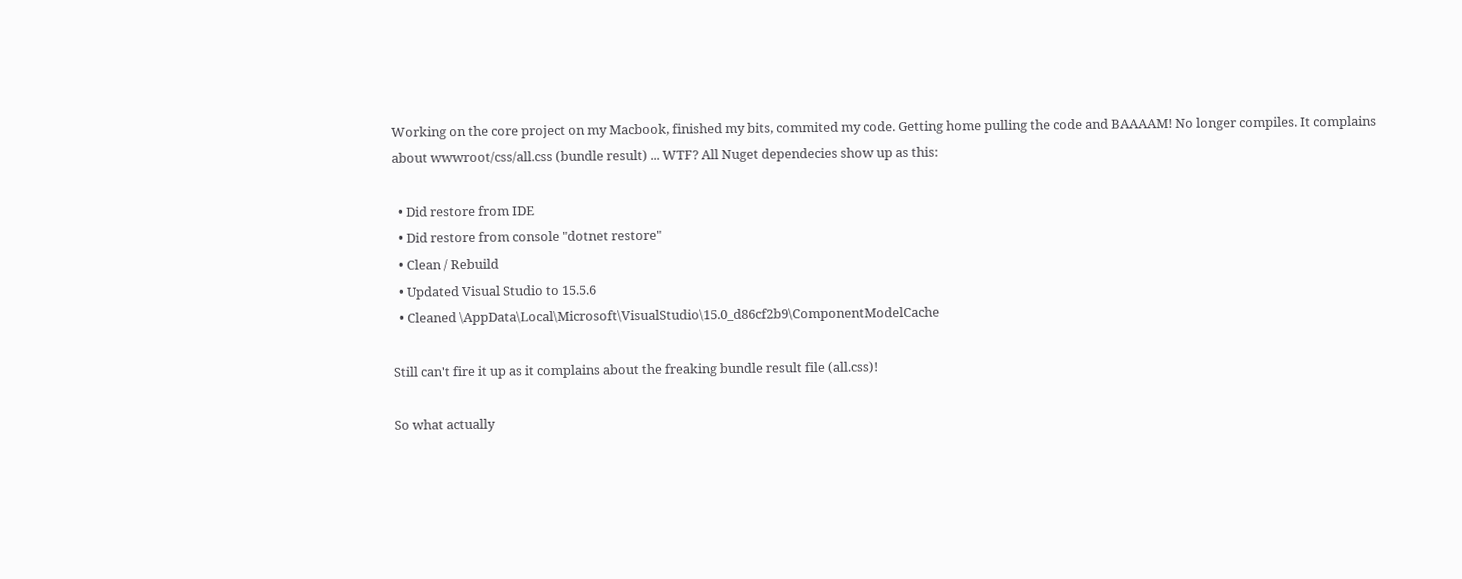Working on the core project on my Macbook, finished my bits, commited my code. Getting home pulling the code and BAAAAM! No longer compiles. It complains about wwwroot/css/all.css (bundle result) ... WTF? All Nuget dependecies show up as this:

  • Did restore from IDE
  • Did restore from console "dotnet restore"
  • Clean / Rebuild
  • Updated Visual Studio to 15.5.6
  • Cleaned \AppData\Local\Microsoft\VisualStudio\15.0_d86cf2b9\ComponentModelCache

Still can't fire it up as it complains about the freaking bundle result file (all.css)!

So what actually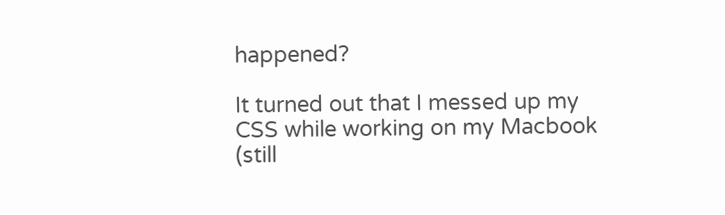happened?

It turned out that I messed up my CSS while working on my Macbook (still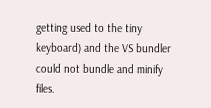getting used to the tiny keyboard) and the VS bundler could not bundle and minify files.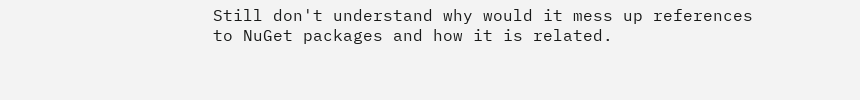Still don't understand why would it mess up references to NuGet packages and how it is related.